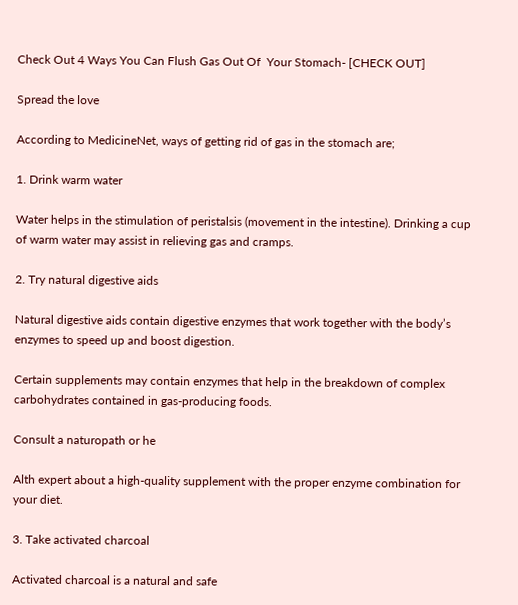Check Out 4 Ways You Can Flush Gas Out Of  Your Stomach- [CHECK OUT]

Spread the love

According to MedicineNet, ways of getting rid of gas in the stomach are;

1. Drink warm water

Water helps in the stimulation of peristalsis (movement in the intestine). Drinking a cup of warm water may assist in relieving gas and cramps.

2. Try natural digestive aids

Natural digestive aids contain digestive enzymes that work together with the body’s enzymes to speed up and boost digestion.

Certain supplements may contain enzymes that help in the breakdown of complex carbohydrates contained in gas-producing foods.

Consult a naturopath or he

Alth expert about a high-quality supplement with the proper enzyme combination for your diet.

3. Take activated charcoal

Activated charcoal is a natural and safe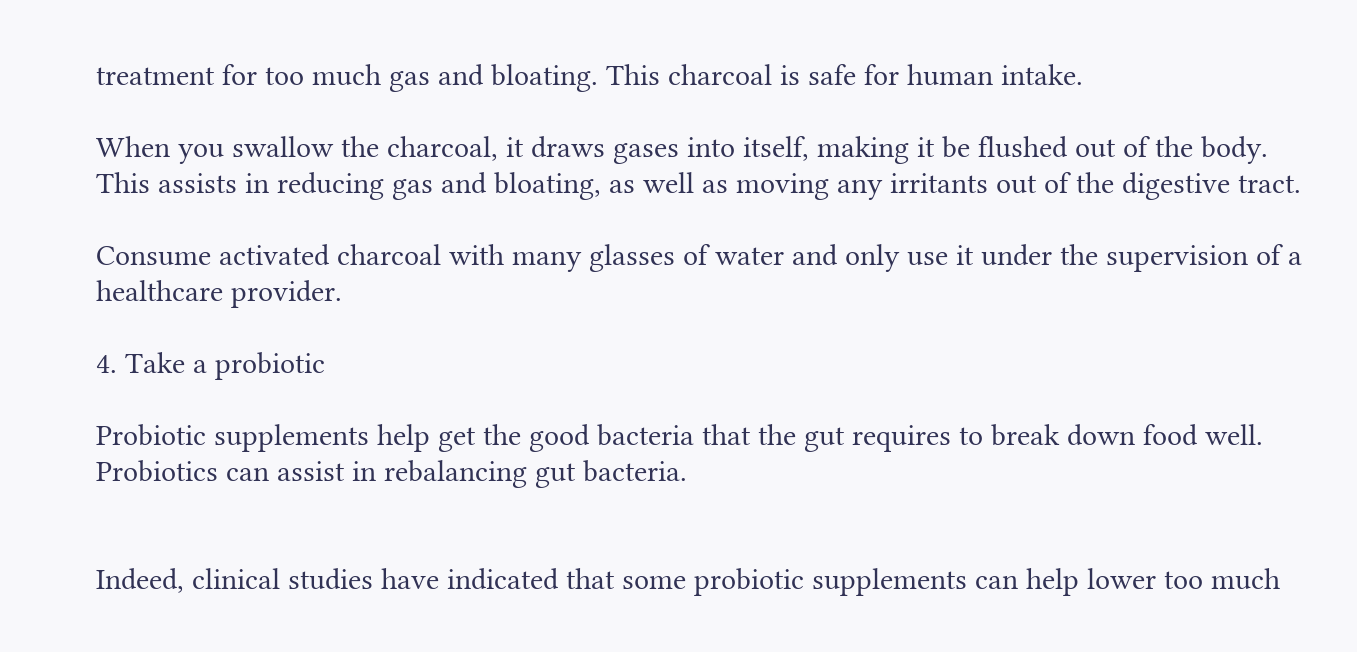treatment for too much gas and bloating. This charcoal is safe for human intake.

When you swallow the charcoal, it draws gases into itself, making it be flushed out of the body. This assists in reducing gas and bloating, as well as moving any irritants out of the digestive tract.

Consume activated charcoal with many glasses of water and only use it under the supervision of a healthcare provider.

4. Take a probiotic

Probiotic supplements help get the good bacteria that the gut requires to break down food well. Probiotics can assist in rebalancing gut bacteria.


Indeed, clinical studies have indicated that some probiotic supplements can help lower too much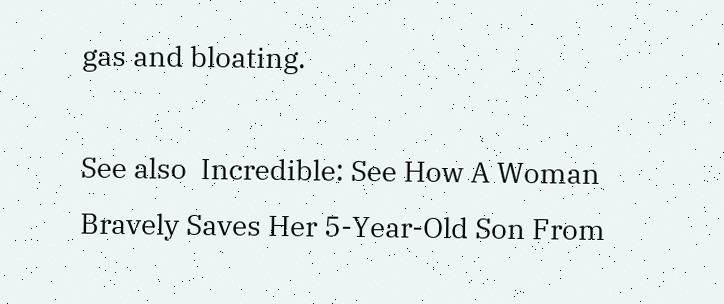gas and bloating.

See also  Incredible: See How A Woman Bravely Saves Her 5-Year-Old Son From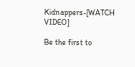Kidnappers-[WATCH VIDEO]

Be the first to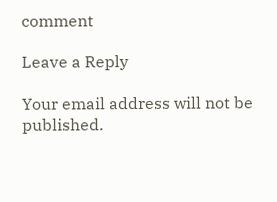comment

Leave a Reply

Your email address will not be published.